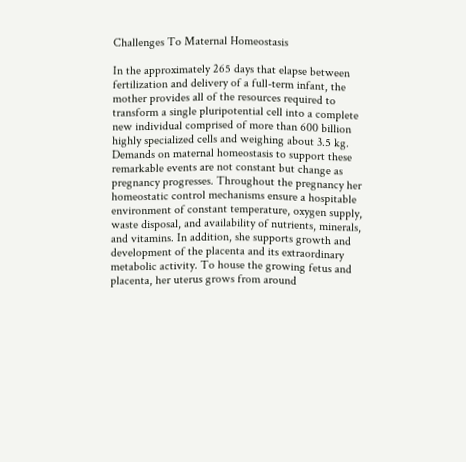Challenges To Maternal Homeostasis

In the approximately 265 days that elapse between fertilization and delivery of a full-term infant, the mother provides all of the resources required to transform a single pluripotential cell into a complete new individual comprised of more than 600 billion highly specialized cells and weighing about 3.5 kg. Demands on maternal homeostasis to support these remarkable events are not constant but change as pregnancy progresses. Throughout the pregnancy her homeostatic control mechanisms ensure a hospitable environment of constant temperature, oxygen supply, waste disposal, and availability of nutrients, minerals, and vitamins. In addition, she supports growth and development of the placenta and its extraordinary metabolic activity. To house the growing fetus and placenta, her uterus grows from around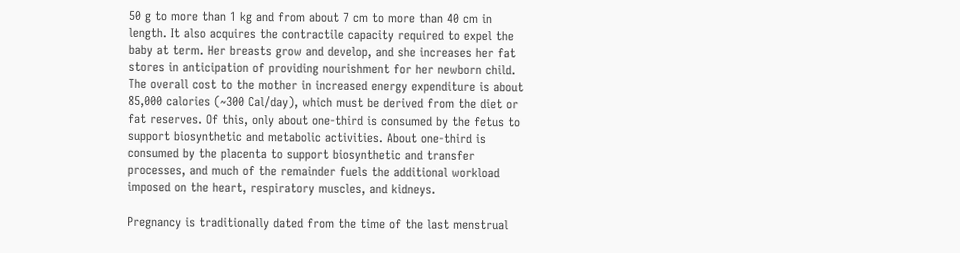50 g to more than 1 kg and from about 7 cm to more than 40 cm in length. It also acquires the contractile capacity required to expel the baby at term. Her breasts grow and develop, and she increases her fat stores in anticipation of providing nourishment for her newborn child. The overall cost to the mother in increased energy expenditure is about 85,000 calories (~300 Cal/day), which must be derived from the diet or fat reserves. Of this, only about one-third is consumed by the fetus to support biosynthetic and metabolic activities. About one-third is consumed by the placenta to support biosynthetic and transfer processes, and much of the remainder fuels the additional workload imposed on the heart, respiratory muscles, and kidneys.

Pregnancy is traditionally dated from the time of the last menstrual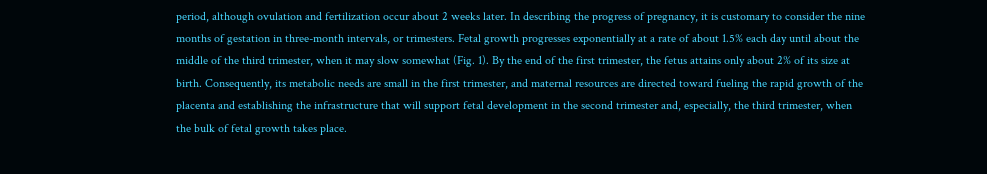period, although ovulation and fertilization occur about 2 weeks later. In describing the progress of pregnancy, it is customary to consider the nine months of gestation in three-month intervals, or trimesters. Fetal growth progresses exponentially at a rate of about 1.5% each day until about the middle of the third trimester, when it may slow somewhat (Fig. 1). By the end of the first trimester, the fetus attains only about 2% of its size at birth. Consequently, its metabolic needs are small in the first trimester, and maternal resources are directed toward fueling the rapid growth of the placenta and establishing the infrastructure that will support fetal development in the second trimester and, especially, the third trimester, when the bulk of fetal growth takes place.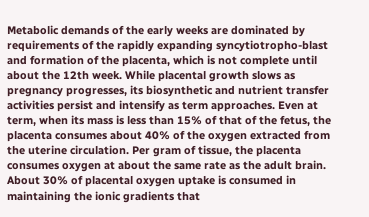Metabolic demands of the early weeks are dominated by requirements of the rapidly expanding syncytiotropho-blast and formation of the placenta, which is not complete until about the 12th week. While placental growth slows as pregnancy progresses, its biosynthetic and nutrient transfer activities persist and intensify as term approaches. Even at term, when its mass is less than 15% of that of the fetus, the placenta consumes about 40% of the oxygen extracted from the uterine circulation. Per gram of tissue, the placenta consumes oxygen at about the same rate as the adult brain. About 30% of placental oxygen uptake is consumed in maintaining the ionic gradients that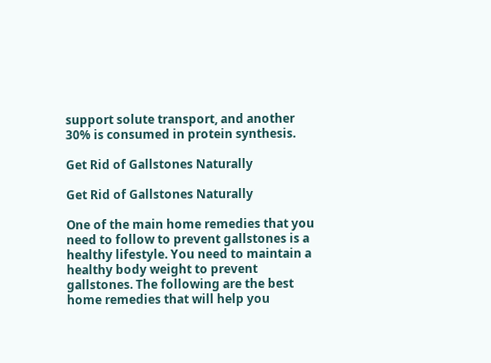support solute transport, and another 30% is consumed in protein synthesis.

Get Rid of Gallstones Naturally

Get Rid of Gallstones Naturally

One of the main home remedies that you need to follow to prevent gallstones is a healthy lifestyle. You need to maintain a healthy body weight to prevent gallstones. The following are the best home remedies that will help you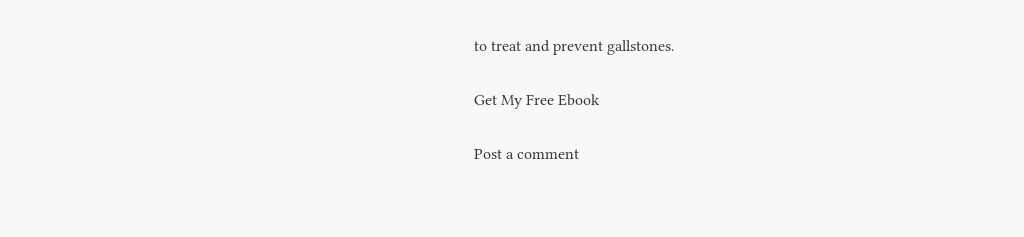to treat and prevent gallstones.

Get My Free Ebook

Post a comment